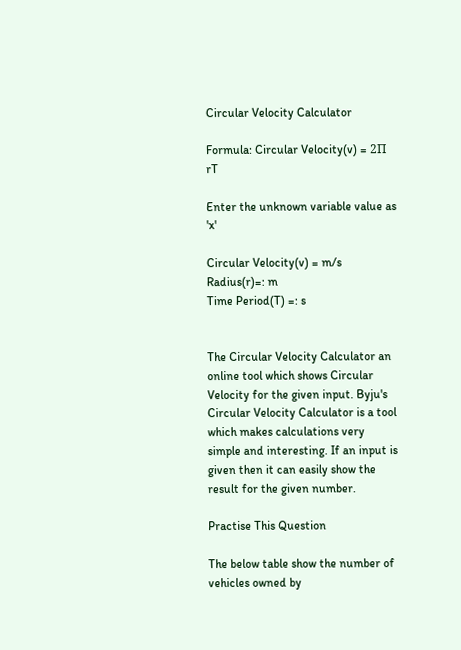Circular Velocity Calculator

Formula: Circular Velocity(v) = 2Π rT

Enter the unknown variable value as 'x'

Circular Velocity(v) = m/s
Radius(r)=: m
Time Period(T) =: s


The Circular Velocity Calculator an online tool which shows Circular Velocity for the given input. Byju's Circular Velocity Calculator is a tool
which makes calculations very simple and interesting. If an input is given then it can easily show the result for the given number.

Practise This Question

The below table show the number of vehicles owned by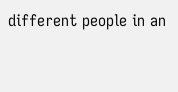different people in an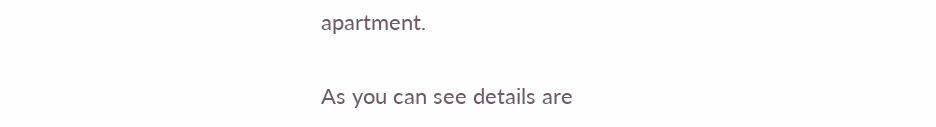apartment.

As you can see details are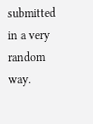submitted in a very random way.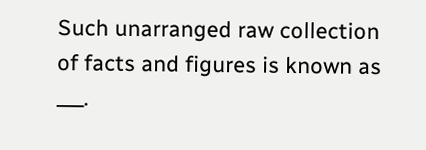Such unarranged raw collection of facts and figures is known as ___.